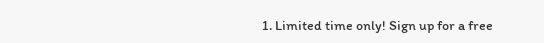1. Limited time only! Sign up for a free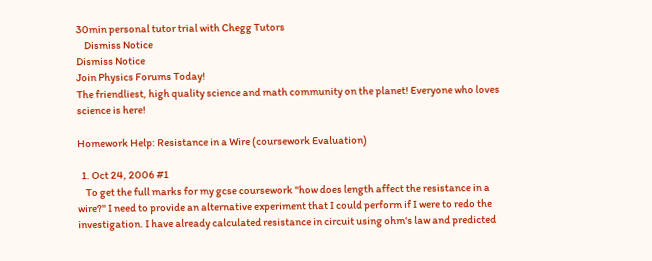30min personal tutor trial with Chegg Tutors
    Dismiss Notice
Dismiss Notice
Join Physics Forums Today!
The friendliest, high quality science and math community on the planet! Everyone who loves science is here!

Homework Help: Resistance in a Wire (coursework Evaluation)

  1. Oct 24, 2006 #1
    To get the full marks for my gcse coursework "how does length affect the resistance in a wire?" I need to provide an alternative experiment that I could perform if I were to redo the investigation. I have already calculated resistance in circuit using ohm's law and predicted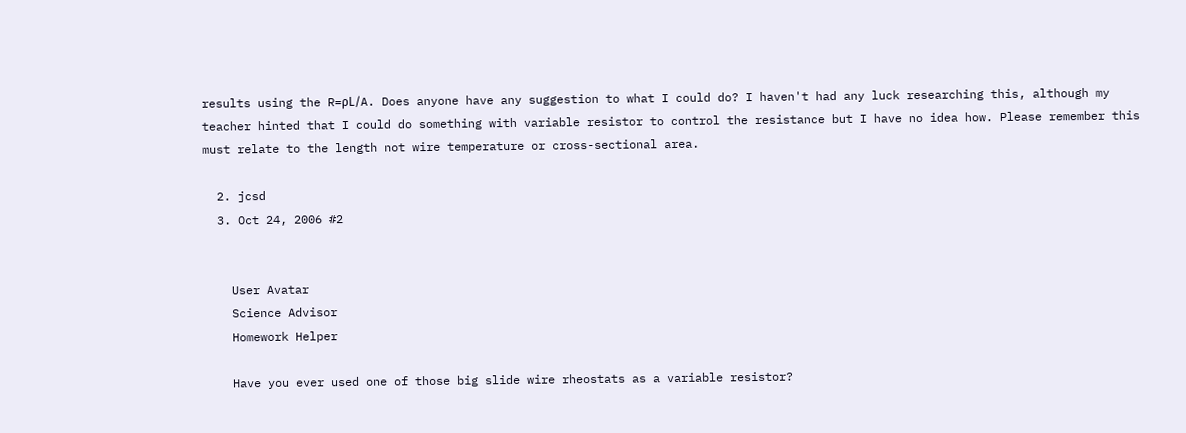results using the R=ρL/A. Does anyone have any suggestion to what I could do? I haven't had any luck researching this, although my teacher hinted that I could do something with variable resistor to control the resistance but I have no idea how. Please remember this must relate to the length not wire temperature or cross-sectional area.

  2. jcsd
  3. Oct 24, 2006 #2


    User Avatar
    Science Advisor
    Homework Helper

    Have you ever used one of those big slide wire rheostats as a variable resistor?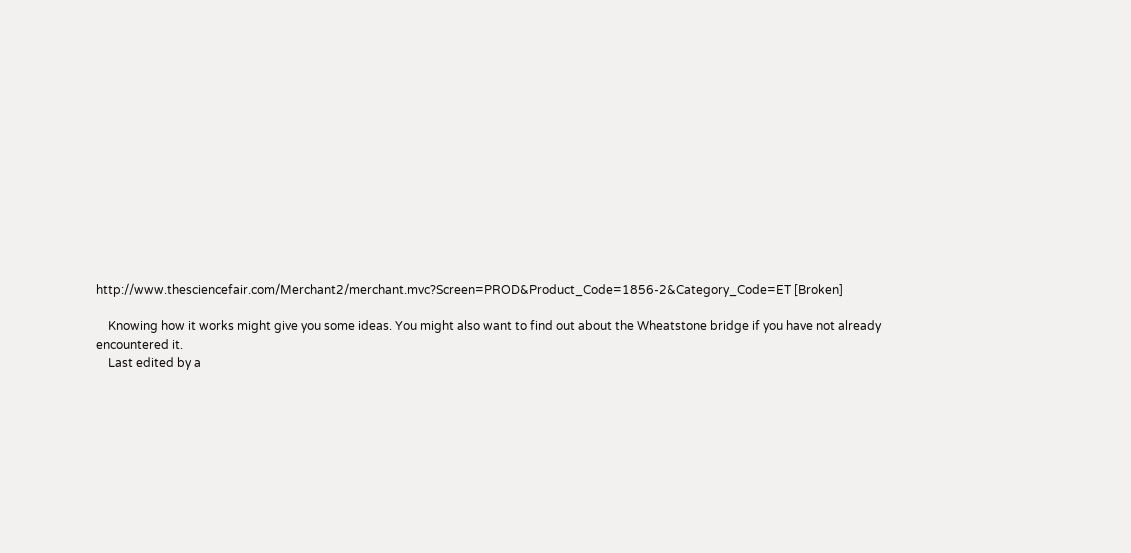http://www.thesciencefair.com/Merchant2/merchant.mvc?Screen=PROD&Product_Code=1856-2&Category_Code=ET [Broken]

    Knowing how it works might give you some ideas. You might also want to find out about the Wheatstone bridge if you have not already encountered it.
    Last edited by a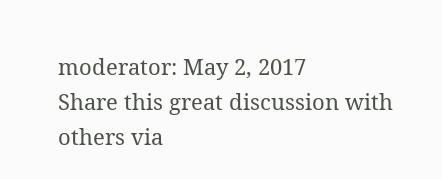moderator: May 2, 2017
Share this great discussion with others via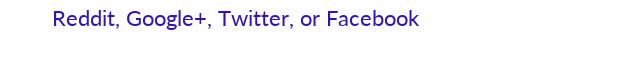Reddit, Google+, Twitter, or Facebook